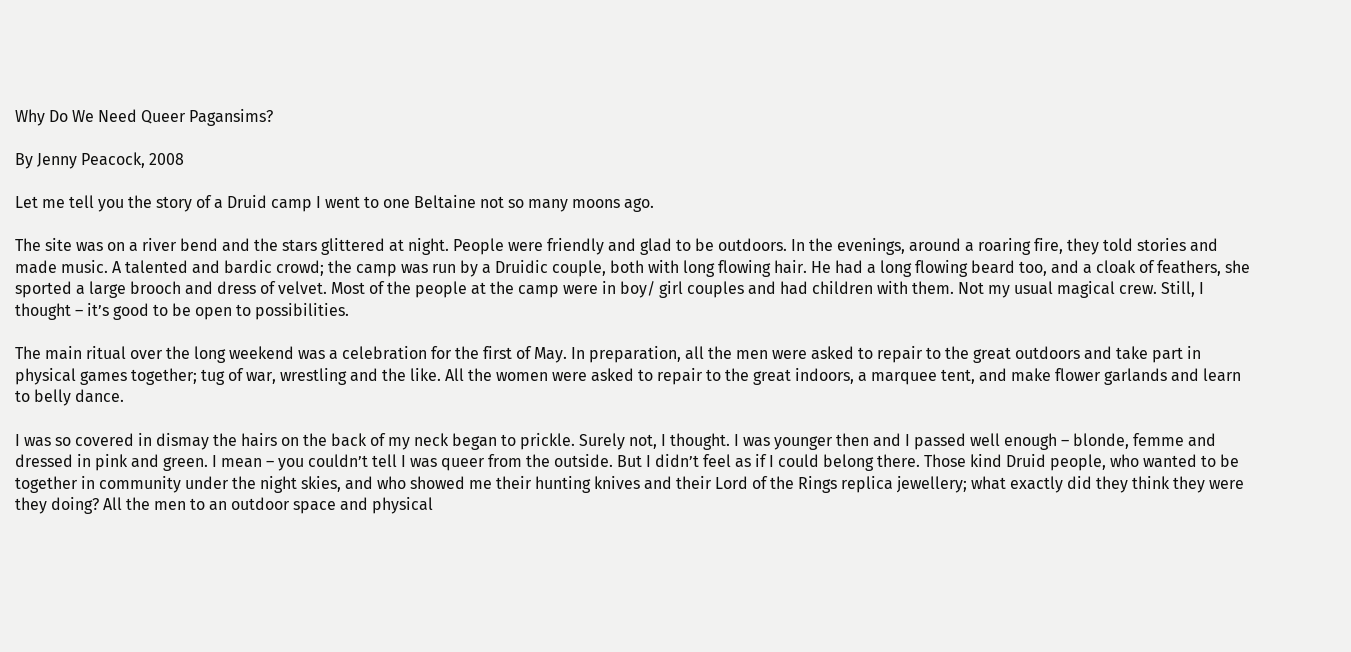Why Do We Need Queer Pagansims?

By Jenny Peacock, 2008

Let me tell you the story of a Druid camp I went to one Beltaine not so many moons ago.

The site was on a river bend and the stars glittered at night. People were friendly and glad to be outdoors. In the evenings, around a roaring fire, they told stories and made music. A talented and bardic crowd; the camp was run by a Druidic couple, both with long flowing hair. He had a long flowing beard too, and a cloak of feathers, she sported a large brooch and dress of velvet. Most of the people at the camp were in boy/ girl couples and had children with them. Not my usual magical crew. Still, I thought – it’s good to be open to possibilities.

The main ritual over the long weekend was a celebration for the first of May. In preparation, all the men were asked to repair to the great outdoors and take part in physical games together; tug of war, wrestling and the like. All the women were asked to repair to the great indoors, a marquee tent, and make flower garlands and learn to belly dance.

I was so covered in dismay the hairs on the back of my neck began to prickle. Surely not, I thought. I was younger then and I passed well enough – blonde, femme and dressed in pink and green. I mean – you couldn’t tell I was queer from the outside. But I didn’t feel as if I could belong there. Those kind Druid people, who wanted to be together in community under the night skies, and who showed me their hunting knives and their Lord of the Rings replica jewellery; what exactly did they think they were they doing? All the men to an outdoor space and physical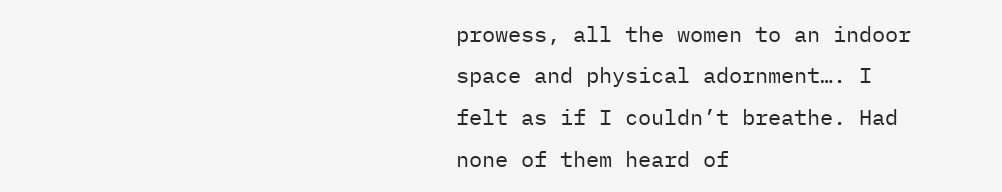prowess, all the women to an indoor space and physical adornment…. I felt as if I couldn’t breathe. Had none of them heard of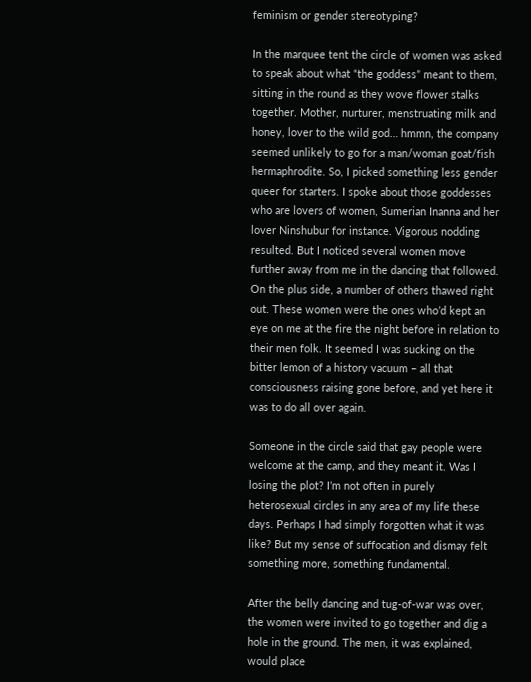feminism or gender stereotyping?

In the marquee tent the circle of women was asked to speak about what “the goddess” meant to them, sitting in the round as they wove flower stalks together. Mother, nurturer, menstruating milk and honey, lover to the wild god… hmmn, the company seemed unlikely to go for a man/woman goat/fish hermaphrodite. So, I picked something less gender queer for starters. I spoke about those goddesses who are lovers of women, Sumerian Inanna and her lover Ninshubur for instance. Vigorous nodding resulted. But I noticed several women move further away from me in the dancing that followed. On the plus side, a number of others thawed right out. These women were the ones who’d kept an eye on me at the fire the night before in relation to their men folk. It seemed I was sucking on the bitter lemon of a history vacuum – all that consciousness raising gone before, and yet here it was to do all over again.

Someone in the circle said that gay people were welcome at the camp, and they meant it. Was I losing the plot? I’m not often in purely heterosexual circles in any area of my life these days. Perhaps I had simply forgotten what it was like? But my sense of suffocation and dismay felt something more, something fundamental.

After the belly dancing and tug-of-war was over, the women were invited to go together and dig a hole in the ground. The men, it was explained, would place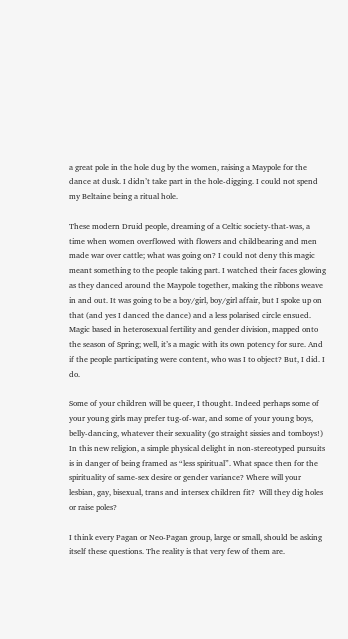a great pole in the hole dug by the women, raising a Maypole for the dance at dusk. I didn’t take part in the hole-digging. I could not spend my Beltaine being a ritual hole.

These modern Druid people, dreaming of a Celtic society-that-was, a time when women overflowed with flowers and childbearing and men made war over cattle; what was going on? I could not deny this magic meant something to the people taking part. I watched their faces glowing as they danced around the Maypole together, making the ribbons weave in and out. It was going to be a boy/girl, boy/girl affair, but I spoke up on that (and yes I danced the dance) and a less polarised circle ensued. Magic based in heterosexual fertility and gender division, mapped onto the season of Spring; well, it’s a magic with its own potency for sure. And if the people participating were content, who was I to object? But, I did. I do.

Some of your children will be queer, I thought. Indeed perhaps some of your young girls may prefer tug-of-war, and some of your young boys, belly-dancing, whatever their sexuality (go straight sissies and tomboys!) In this new religion, a simple physical delight in non-stereotyped pursuits is in danger of being framed as “less spiritual”. What space then for the spirituality of same-sex desire or gender variance? Where will your lesbian, gay, bisexual, trans and intersex children fit?  Will they dig holes or raise poles?

I think every Pagan or Neo-Pagan group, large or small, should be asking itself these questions. The reality is that very few of them are.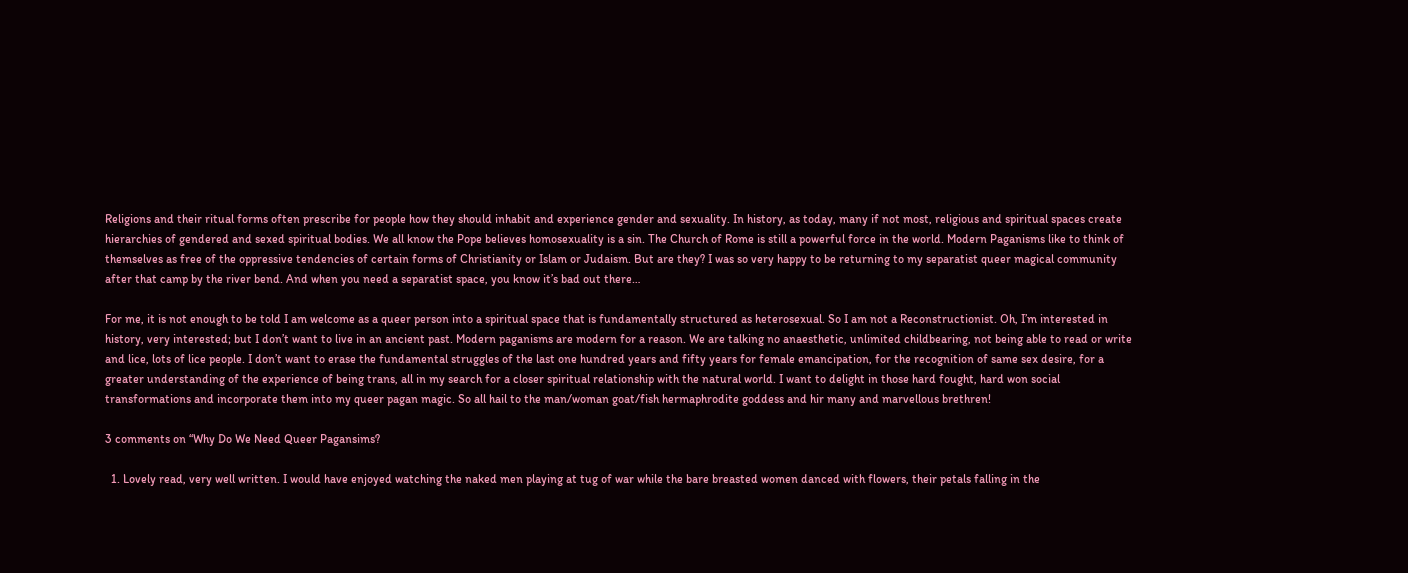Religions and their ritual forms often prescribe for people how they should inhabit and experience gender and sexuality. In history, as today, many if not most, religious and spiritual spaces create hierarchies of gendered and sexed spiritual bodies. We all know the Pope believes homosexuality is a sin. The Church of Rome is still a powerful force in the world. Modern Paganisms like to think of themselves as free of the oppressive tendencies of certain forms of Christianity or Islam or Judaism. But are they? I was so very happy to be returning to my separatist queer magical community after that camp by the river bend. And when you need a separatist space, you know it’s bad out there…

For me, it is not enough to be told I am welcome as a queer person into a spiritual space that is fundamentally structured as heterosexual. So I am not a Reconstructionist. Oh, I’m interested in history, very interested; but I don’t want to live in an ancient past. Modern paganisms are modern for a reason. We are talking no anaesthetic, unlimited childbearing, not being able to read or write and lice, lots of lice people. I don’t want to erase the fundamental struggles of the last one hundred years and fifty years for female emancipation, for the recognition of same sex desire, for a greater understanding of the experience of being trans, all in my search for a closer spiritual relationship with the natural world. I want to delight in those hard fought, hard won social transformations and incorporate them into my queer pagan magic. So all hail to the man/woman goat/fish hermaphrodite goddess and hir many and marvellous brethren!

3 comments on “Why Do We Need Queer Pagansims?

  1. Lovely read, very well written. I would have enjoyed watching the naked men playing at tug of war while the bare breasted women danced with flowers, their petals falling in the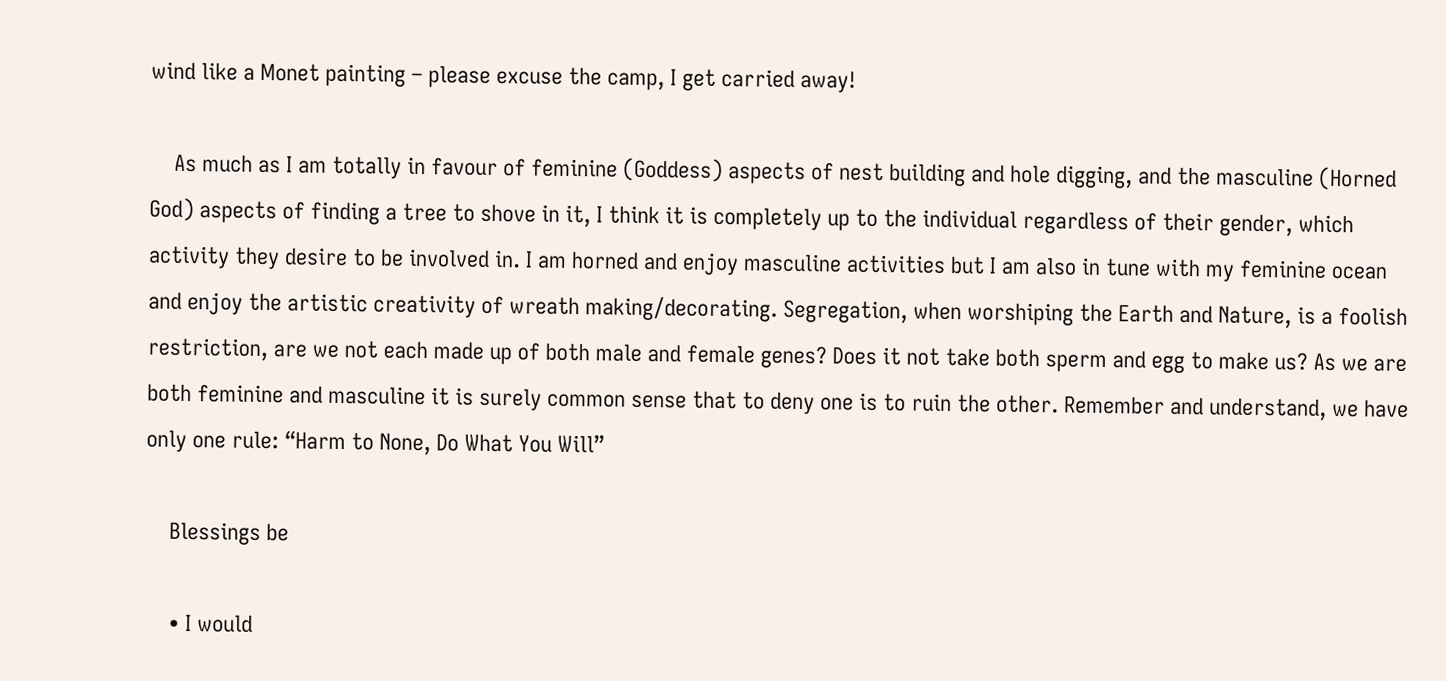wind like a Monet painting – please excuse the camp, I get carried away!

    As much as I am totally in favour of feminine (Goddess) aspects of nest building and hole digging, and the masculine (Horned God) aspects of finding a tree to shove in it, I think it is completely up to the individual regardless of their gender, which activity they desire to be involved in. I am horned and enjoy masculine activities but I am also in tune with my feminine ocean and enjoy the artistic creativity of wreath making/decorating. Segregation, when worshiping the Earth and Nature, is a foolish restriction, are we not each made up of both male and female genes? Does it not take both sperm and egg to make us? As we are both feminine and masculine it is surely common sense that to deny one is to ruin the other. Remember and understand, we have only one rule: “Harm to None, Do What You Will”

    Blessings be

    • I would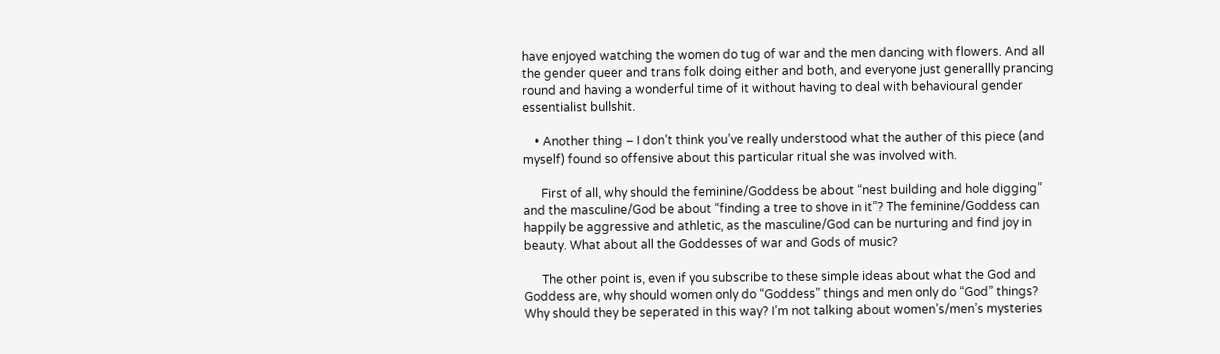have enjoyed watching the women do tug of war and the men dancing with flowers. And all the gender queer and trans folk doing either and both, and everyone just generallly prancing round and having a wonderful time of it without having to deal with behavioural gender essentialist bullshit.

    • Another thing – I don’t think you’ve really understood what the auther of this piece (and myself) found so offensive about this particular ritual she was involved with.

      First of all, why should the feminine/Goddess be about “nest building and hole digging” and the masculine/God be about “finding a tree to shove in it”? The feminine/Goddess can happily be aggressive and athletic, as the masculine/God can be nurturing and find joy in beauty. What about all the Goddesses of war and Gods of music?

      The other point is, even if you subscribe to these simple ideas about what the God and Goddess are, why should women only do “Goddess” things and men only do “God” things? Why should they be seperated in this way? I’m not talking about women’s/men’s mysteries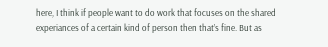here, I think if people want to do work that focuses on the shared experiances of a certain kind of person then that’s fine. But as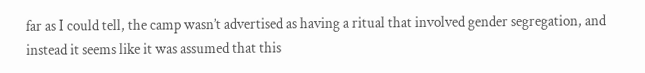far as I could tell, the camp wasn’t advertised as having a ritual that involved gender segregation, and instead it seems like it was assumed that this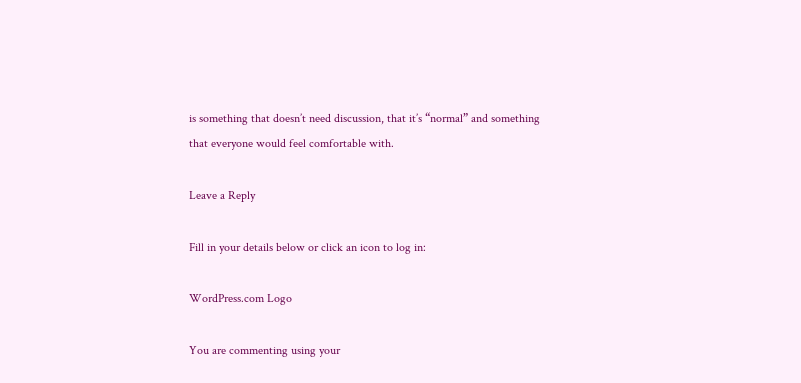is something that doesn’t need discussion, that it’s “normal” and something that everyone would feel comfortable with.

Leave a Reply

Fill in your details below or click an icon to log in:

WordPress.com Logo

You are commenting using your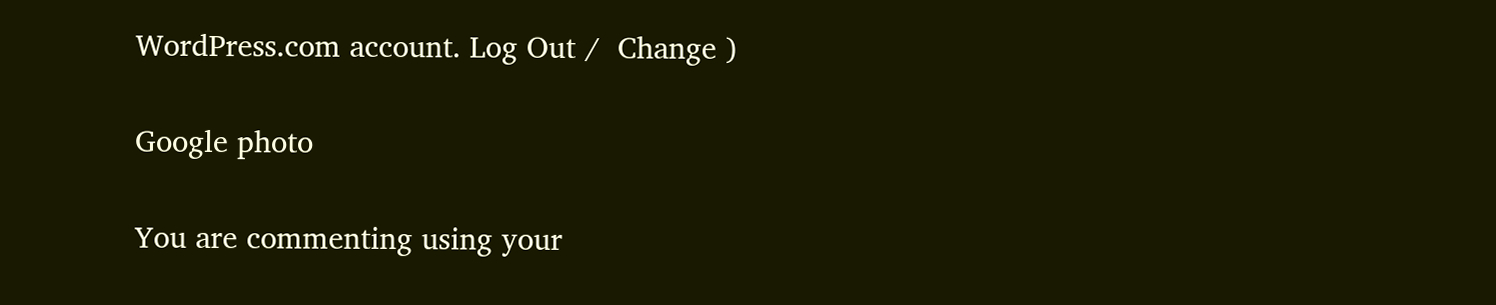WordPress.com account. Log Out /  Change )

Google photo

You are commenting using your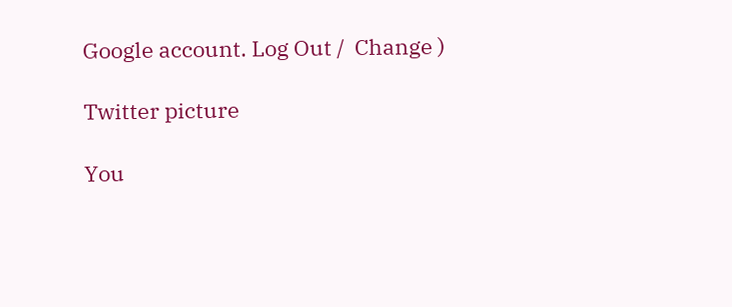Google account. Log Out /  Change )

Twitter picture

You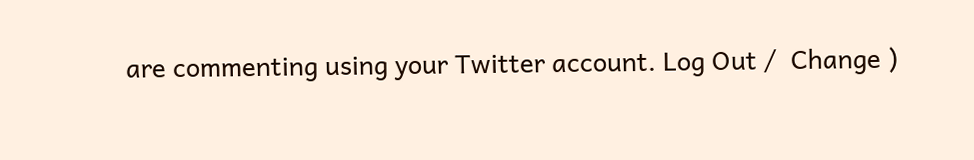are commenting using your Twitter account. Log Out /  Change )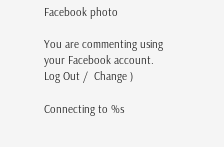Facebook photo

You are commenting using your Facebook account. Log Out /  Change )

Connecting to %s